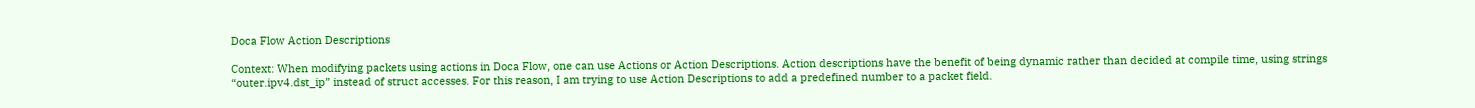Doca Flow Action Descriptions

Context: When modifying packets using actions in Doca Flow, one can use Actions or Action Descriptions. Action descriptions have the benefit of being dynamic rather than decided at compile time, using strings “outer.ipv4.dst_ip” instead of struct accesses. For this reason, I am trying to use Action Descriptions to add a predefined number to a packet field.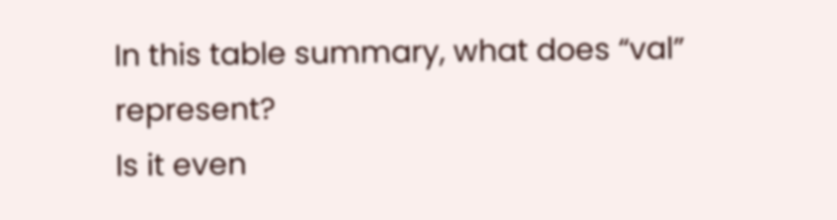In this table summary, what does “val” represent?
Is it even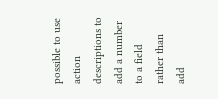possible to use action descriptions to add a number to a field rather than add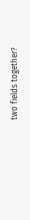two fields together?